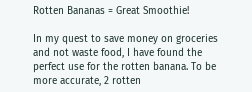Rotten Bananas = Great Smoothie!

In my quest to save money on groceries and not waste food, I have found the perfect use for the rotten banana. To be more accurate, 2 rotten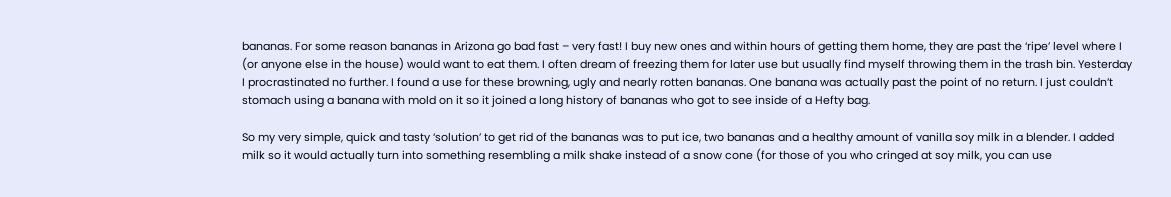bananas. For some reason bananas in Arizona go bad fast – very fast! I buy new ones and within hours of getting them home, they are past the ‘ripe’ level where I (or anyone else in the house) would want to eat them. I often dream of freezing them for later use but usually find myself throwing them in the trash bin. Yesterday I procrastinated no further. I found a use for these browning, ugly and nearly rotten bananas. One banana was actually past the point of no return. I just couldn’t stomach using a banana with mold on it so it joined a long history of bananas who got to see inside of a Hefty bag.

So my very simple, quick and tasty ‘solution’ to get rid of the bananas was to put ice, two bananas and a healthy amount of vanilla soy milk in a blender. I added milk so it would actually turn into something resembling a milk shake instead of a snow cone (for those of you who cringed at soy milk, you can use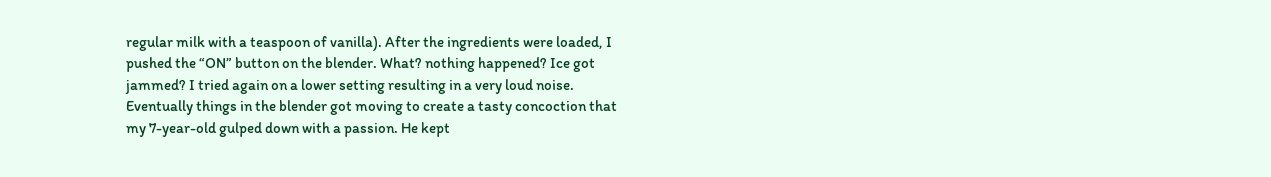regular milk with a teaspoon of vanilla). After the ingredients were loaded, I pushed the “ON” button on the blender. What? nothing happened? Ice got jammed? I tried again on a lower setting resulting in a very loud noise. Eventually things in the blender got moving to create a tasty concoction that my 7-year-old gulped down with a passion. He kept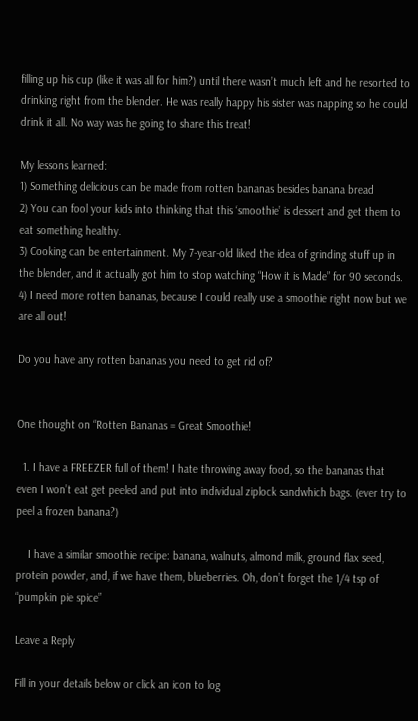filling up his cup (like it was all for him?) until there wasn’t much left and he resorted to drinking right from the blender. He was really happy his sister was napping so he could drink it all. No way was he going to share this treat!

My lessons learned:
1) Something delicious can be made from rotten bananas besides banana bread
2) You can fool your kids into thinking that this ‘smoothie’ is dessert and get them to eat something healthy.
3) Cooking can be entertainment. My 7-year-old liked the idea of grinding stuff up in the blender, and it actually got him to stop watching “How it is Made” for 90 seconds.
4) I need more rotten bananas, because I could really use a smoothie right now but we are all out!

Do you have any rotten bananas you need to get rid of?


One thought on “Rotten Bananas = Great Smoothie!

  1. I have a FREEZER full of them! I hate throwing away food, so the bananas that even I won’t eat get peeled and put into individual ziplock sandwhich bags. (ever try to peel a frozen banana?)

    I have a similar smoothie recipe: banana, walnuts, almond milk, ground flax seed, protein powder, and, if we have them, blueberries. Oh, don’t forget the 1/4 tsp of “pumpkin pie spice”

Leave a Reply

Fill in your details below or click an icon to log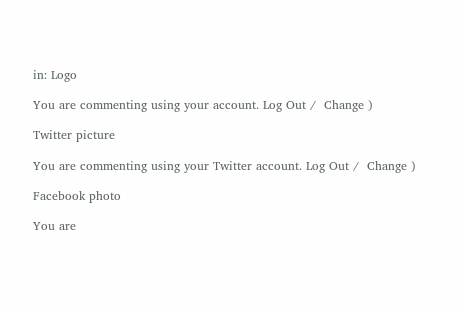in: Logo

You are commenting using your account. Log Out /  Change )

Twitter picture

You are commenting using your Twitter account. Log Out /  Change )

Facebook photo

You are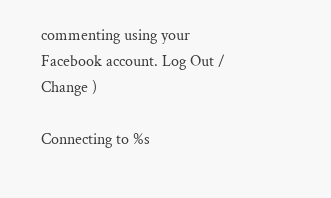commenting using your Facebook account. Log Out /  Change )

Connecting to %s